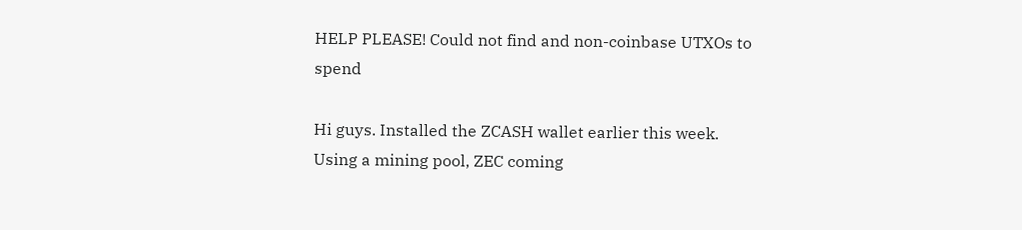HELP PLEASE! Could not find and non-coinbase UTXOs to spend

Hi guys. Installed the ZCASH wallet earlier this week. Using a mining pool, ZEC coming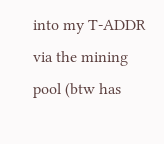into my T-ADDR via the mining pool (btw has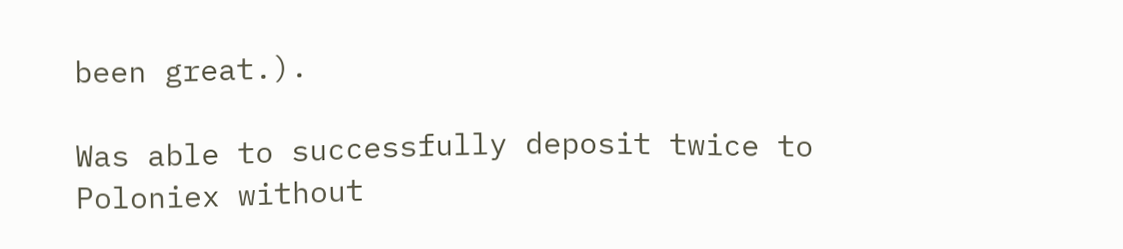been great.).

Was able to successfully deposit twice to Poloniex without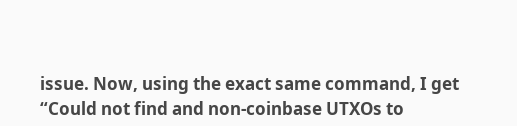issue. Now, using the exact same command, I get
“Could not find and non-coinbase UTXOs to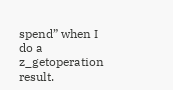spend” when I do a z_getoperation result.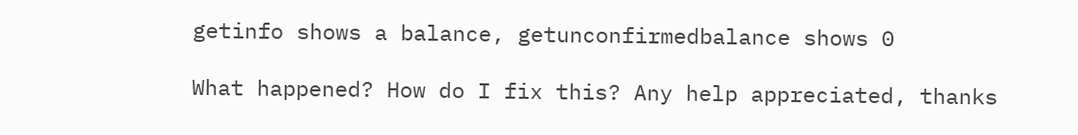getinfo shows a balance, getunconfirmedbalance shows 0

What happened? How do I fix this? Any help appreciated, thanks